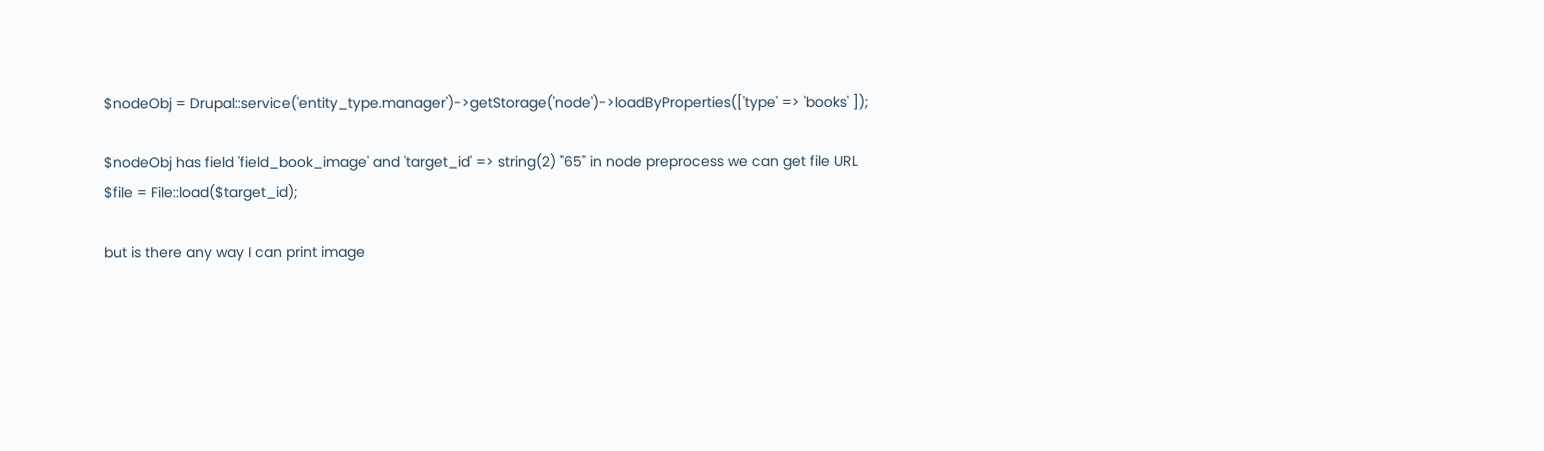$nodeObj = Drupal::service('entity_type.manager')->getStorage('node')->loadByProperties(['type' => 'books' ]);

$nodeObj has field 'field_book_image' and 'target_id' => string(2) "65" in node preprocess we can get file URL $file = File::load($target_id);

but is there any way I can print image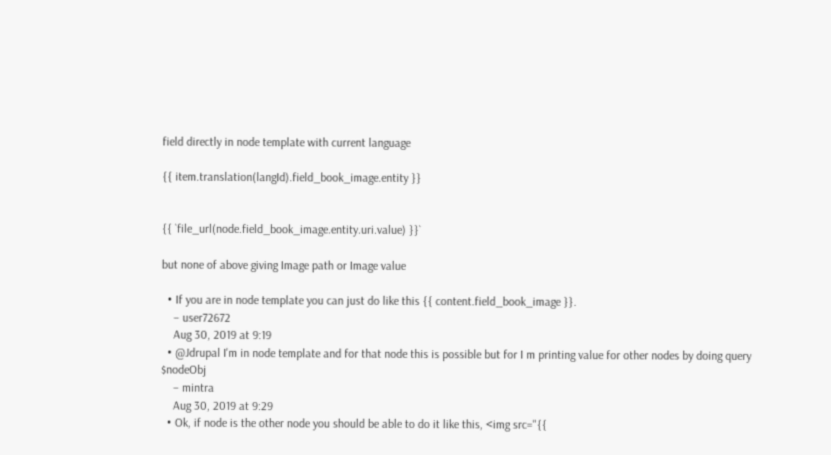field directly in node template with current language

{{ item.translation(langId).field_book_image.entity }}


{{ `file_url(node.field_book_image.entity.uri.value) }}`

but none of above giving Image path or Image value

  • If you are in node template you can just do like this {{ content.field_book_image }}.
    – user72672
    Aug 30, 2019 at 9:19
  • @Jdrupal I'm in node template and for that node this is possible but for I m printing value for other nodes by doing query $nodeObj
    – mintra
    Aug 30, 2019 at 9:29
  • Ok, if node is the other node you should be able to do it like this, <img src="{{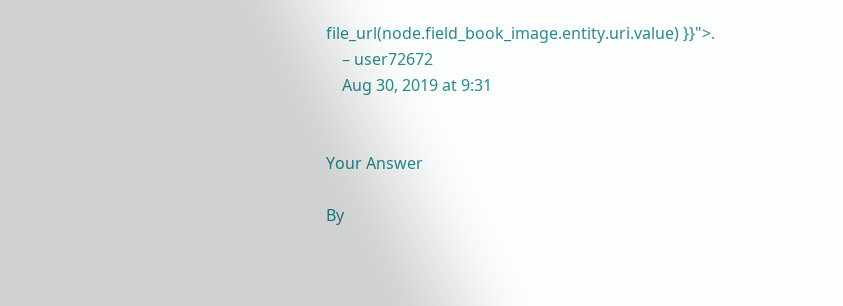file_url(node.field_book_image.entity.uri.value) }}">.
    – user72672
    Aug 30, 2019 at 9:31


Your Answer

By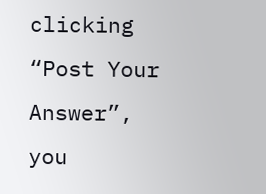clicking “Post Your Answer”, you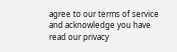agree to our terms of service and acknowledge you have read our privacy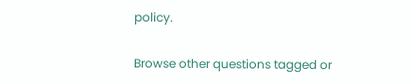policy.

Browse other questions tagged or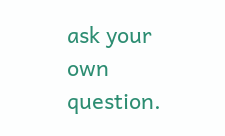ask your own question.